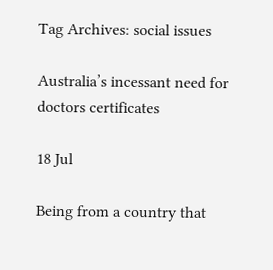Tag Archives: social issues

Australia’s incessant need for doctors certificates

18 Jul

Being from a country that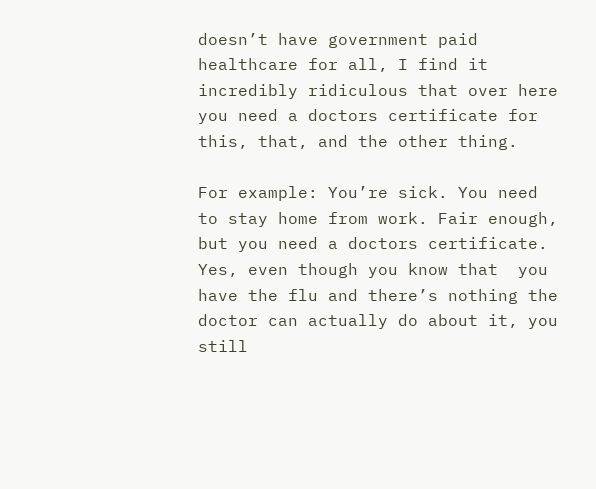doesn’t have government paid healthcare for all, I find it incredibly ridiculous that over here you need a doctors certificate for this, that, and the other thing.

For example: You’re sick. You need to stay home from work. Fair enough, but you need a doctors certificate. Yes, even though you know that  you have the flu and there’s nothing the doctor can actually do about it, you still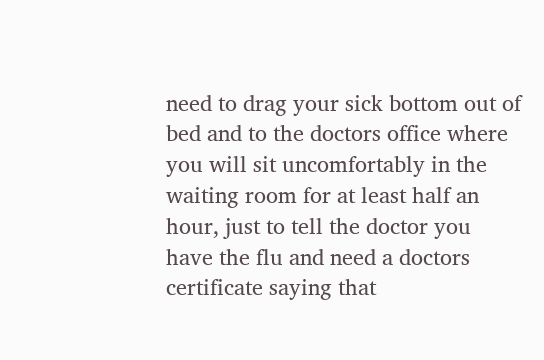need to drag your sick bottom out of bed and to the doctors office where you will sit uncomfortably in the waiting room for at least half an hour, just to tell the doctor you have the flu and need a doctors certificate saying that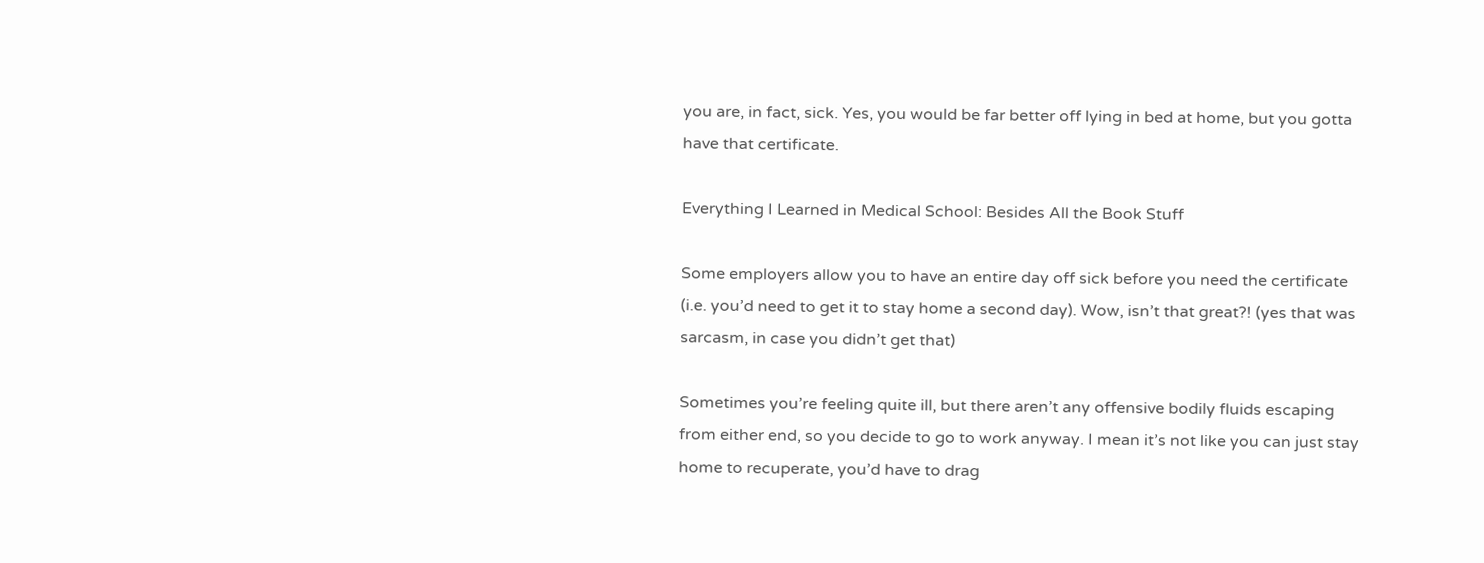you are, in fact, sick. Yes, you would be far better off lying in bed at home, but you gotta have that certificate.

Everything I Learned in Medical School: Besides All the Book Stuff

Some employers allow you to have an entire day off sick before you need the certificate (i.e. you’d need to get it to stay home a second day). Wow, isn’t that great?! (yes that was sarcasm, in case you didn’t get that)

Sometimes you’re feeling quite ill, but there aren’t any offensive bodily fluids escaping from either end, so you decide to go to work anyway. I mean it’s not like you can just stay home to recuperate, you’d have to drag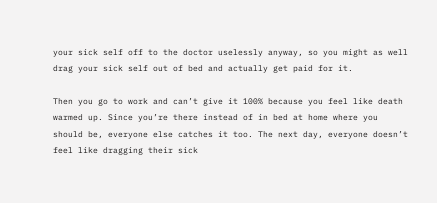your sick self off to the doctor uselessly anyway, so you might as well drag your sick self out of bed and actually get paid for it.

Then you go to work and can’t give it 100% because you feel like death warmed up. Since you’re there instead of in bed at home where you should be, everyone else catches it too. The next day, everyone doesn’t feel like dragging their sick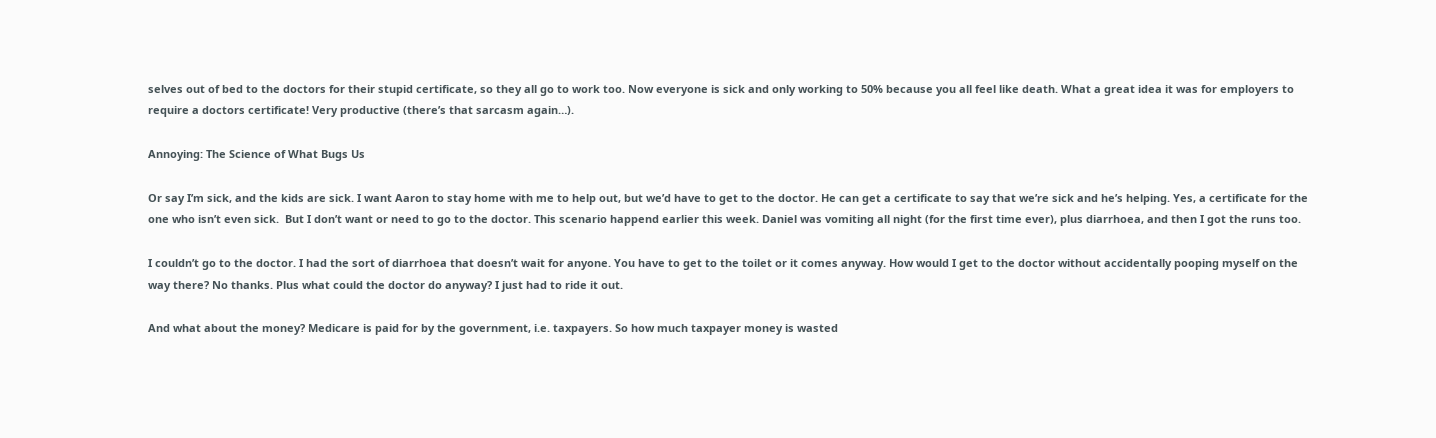selves out of bed to the doctors for their stupid certificate, so they all go to work too. Now everyone is sick and only working to 50% because you all feel like death. What a great idea it was for employers to require a doctors certificate! Very productive (there’s that sarcasm again…).

Annoying: The Science of What Bugs Us

Or say I’m sick, and the kids are sick. I want Aaron to stay home with me to help out, but we’d have to get to the doctor. He can get a certificate to say that we’re sick and he’s helping. Yes, a certificate for the one who isn’t even sick.  But I don’t want or need to go to the doctor. This scenario happend earlier this week. Daniel was vomiting all night (for the first time ever), plus diarrhoea, and then I got the runs too.

I couldn’t go to the doctor. I had the sort of diarrhoea that doesn’t wait for anyone. You have to get to the toilet or it comes anyway. How would I get to the doctor without accidentally pooping myself on the way there? No thanks. Plus what could the doctor do anyway? I just had to ride it out.

And what about the money? Medicare is paid for by the government, i.e. taxpayers. So how much taxpayer money is wasted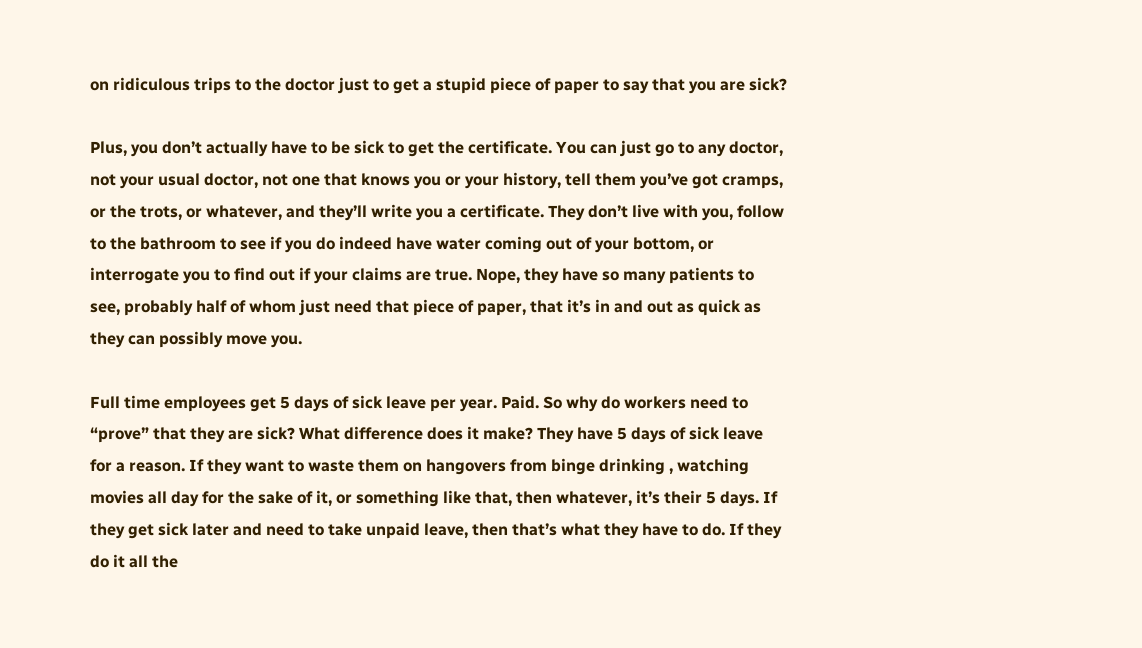on ridiculous trips to the doctor just to get a stupid piece of paper to say that you are sick?

Plus, you don’t actually have to be sick to get the certificate. You can just go to any doctor, not your usual doctor, not one that knows you or your history, tell them you’ve got cramps, or the trots, or whatever, and they’ll write you a certificate. They don’t live with you, follow to the bathroom to see if you do indeed have water coming out of your bottom, or interrogate you to find out if your claims are true. Nope, they have so many patients to see, probably half of whom just need that piece of paper, that it’s in and out as quick as they can possibly move you.

Full time employees get 5 days of sick leave per year. Paid. So why do workers need to “prove” that they are sick? What difference does it make? They have 5 days of sick leave for a reason. If they want to waste them on hangovers from binge drinking , watching movies all day for the sake of it, or something like that, then whatever, it’s their 5 days. If they get sick later and need to take unpaid leave, then that’s what they have to do. If they do it all the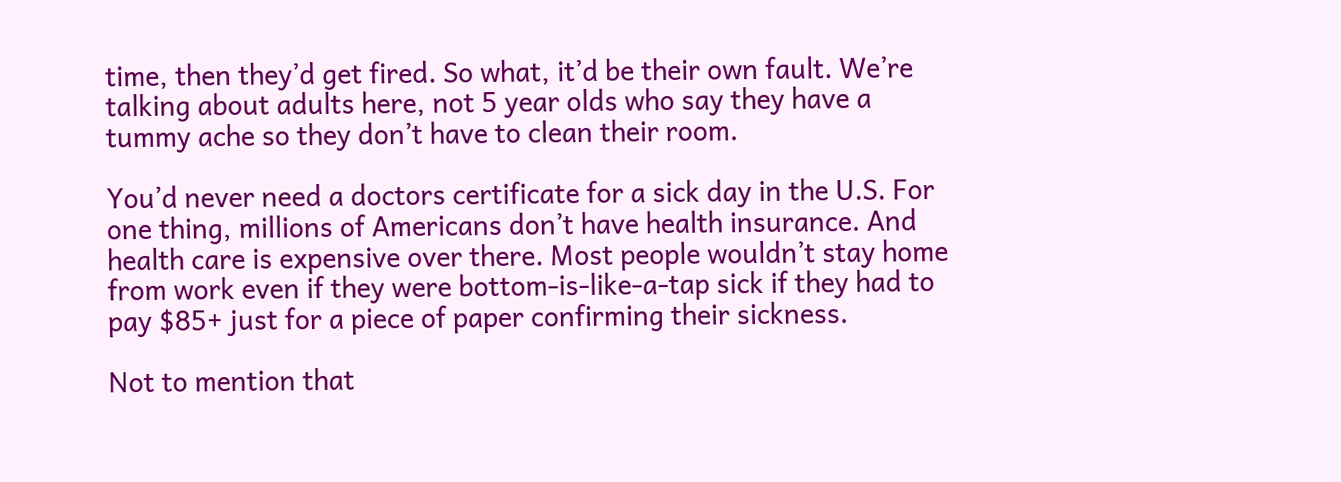time, then they’d get fired. So what, it’d be their own fault. We’re talking about adults here, not 5 year olds who say they have a tummy ache so they don’t have to clean their room.

You’d never need a doctors certificate for a sick day in the U.S. For one thing, millions of Americans don’t have health insurance. And health care is expensive over there. Most people wouldn’t stay home from work even if they were bottom-is-like-a-tap sick if they had to pay $85+ just for a piece of paper confirming their sickness.

Not to mention that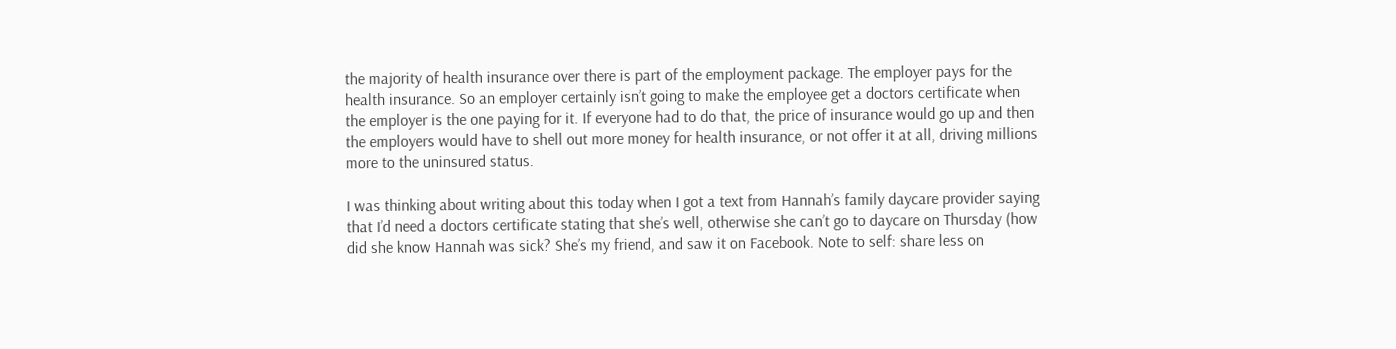the majority of health insurance over there is part of the employment package. The employer pays for the health insurance. So an employer certainly isn’t going to make the employee get a doctors certificate when the employer is the one paying for it. If everyone had to do that, the price of insurance would go up and then the employers would have to shell out more money for health insurance, or not offer it at all, driving millions more to the uninsured status.

I was thinking about writing about this today when I got a text from Hannah’s family daycare provider saying that I’d need a doctors certificate stating that she’s well, otherwise she can’t go to daycare on Thursday (how did she know Hannah was sick? She’s my friend, and saw it on Facebook. Note to self: share less on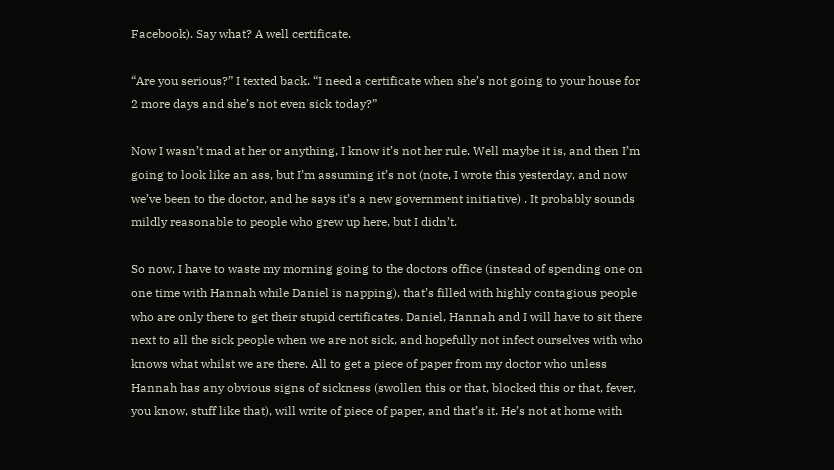Facebook). Say what? A well certificate.

“Are you serious?” I texted back. “I need a certificate when she’s not going to your house for 2 more days and she’s not even sick today?”

Now I wasn’t mad at her or anything, I know it’s not her rule. Well maybe it is, and then I’m going to look like an ass, but I’m assuming it’s not (note, I wrote this yesterday, and now we’ve been to the doctor, and he says it’s a new government initiative) . It probably sounds mildly reasonable to people who grew up here, but I didn’t.

So now, I have to waste my morning going to the doctors office (instead of spending one on one time with Hannah while Daniel is napping), that’s filled with highly contagious people who are only there to get their stupid certificates. Daniel, Hannah and I will have to sit there next to all the sick people when we are not sick, and hopefully not infect ourselves with who knows what whilst we are there. All to get a piece of paper from my doctor who unless Hannah has any obvious signs of sickness (swollen this or that, blocked this or that, fever, you know, stuff like that), will write of piece of paper, and that’s it. He’s not at home with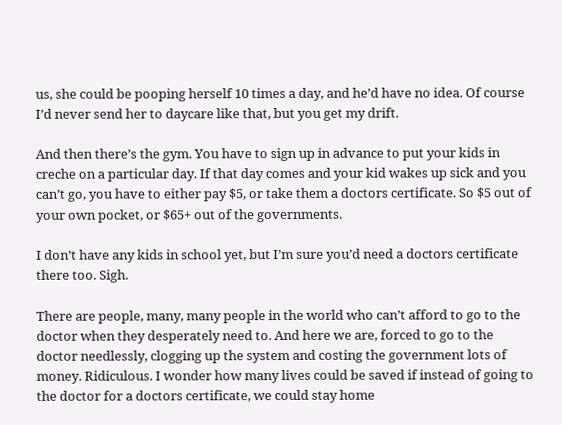us, she could be pooping herself 10 times a day, and he’d have no idea. Of course I’d never send her to daycare like that, but you get my drift.

And then there’s the gym. You have to sign up in advance to put your kids in creche on a particular day. If that day comes and your kid wakes up sick and you can’t go, you have to either pay $5, or take them a doctors certificate. So $5 out of your own pocket, or $65+ out of the governments.

I don’t have any kids in school yet, but I’m sure you’d need a doctors certificate there too. Sigh.

There are people, many, many people in the world who can’t afford to go to the doctor when they desperately need to. And here we are, forced to go to the doctor needlessly, clogging up the system and costing the government lots of money. Ridiculous. I wonder how many lives could be saved if instead of going to the doctor for a doctors certificate, we could stay home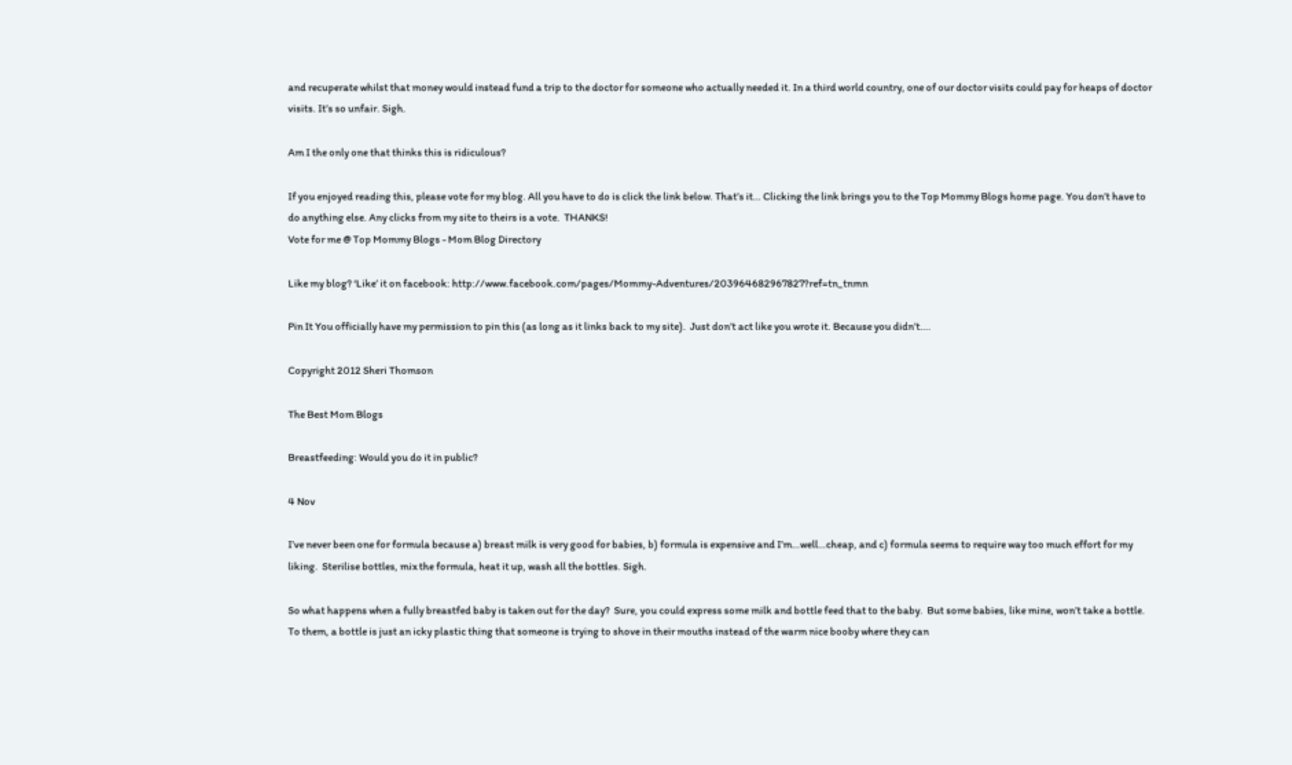and recuperate whilst that money would instead fund a trip to the doctor for someone who actually needed it. In a third world country, one of our doctor visits could pay for heaps of doctor visits. It’s so unfair. Sigh.

Am I the only one that thinks this is ridiculous?

If you enjoyed reading this, please vote for my blog. All you have to do is click the link below. That’s it… Clicking the link brings you to the Top Mommy Blogs home page. You don’t have to do anything else. Any clicks from my site to theirs is a vote.  THANKS!
Vote for me @ Top Mommy Blogs - Mom Blog Directory

Like my blog? ‘Like’ it on facebook: http://www.facebook.com/pages/Mommy-Adventures/203964682967827?ref=tn_tnmn

Pin It You officially have my permission to pin this (as long as it links back to my site).  Just don’t act like you wrote it. Because you didn’t….

Copyright 2012 Sheri Thomson

The Best Mom Blogs

Breastfeeding: Would you do it in public?

4 Nov

I’ve never been one for formula because a) breast milk is very good for babies, b) formula is expensive and I’m…well…cheap, and c) formula seems to require way too much effort for my liking.  Sterilise bottles, mix the formula, heat it up, wash all the bottles. Sigh.

So what happens when a fully breastfed baby is taken out for the day?  Sure, you could express some milk and bottle feed that to the baby.  But some babies, like mine, won’t take a bottle.  To them, a bottle is just an icky plastic thing that someone is trying to shove in their mouths instead of the warm nice booby where they can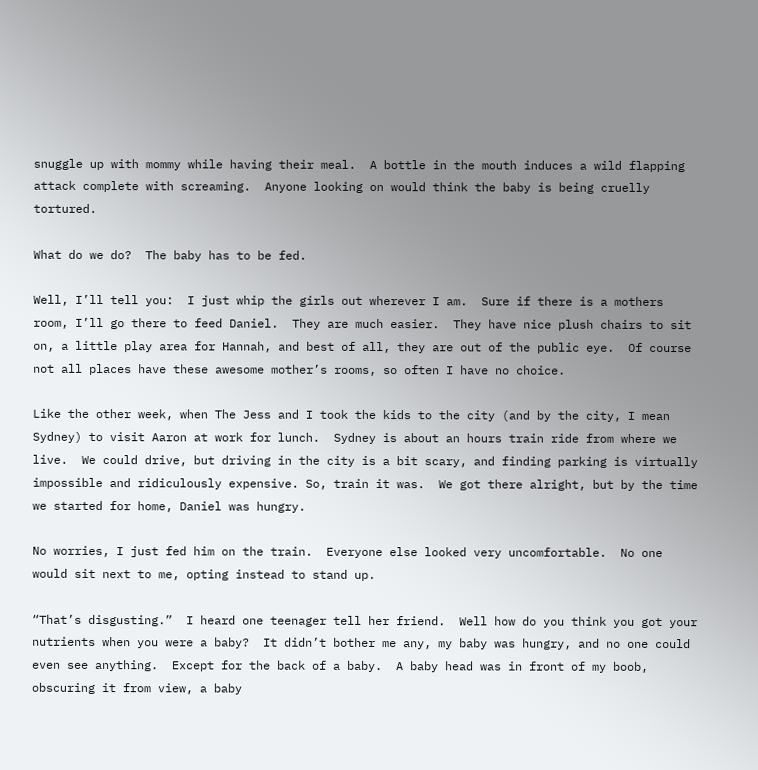snuggle up with mommy while having their meal.  A bottle in the mouth induces a wild flapping attack complete with screaming.  Anyone looking on would think the baby is being cruelly tortured.

What do we do?  The baby has to be fed.

Well, I’ll tell you:  I just whip the girls out wherever I am.  Sure if there is a mothers room, I’ll go there to feed Daniel.  They are much easier.  They have nice plush chairs to sit on, a little play area for Hannah, and best of all, they are out of the public eye.  Of course not all places have these awesome mother’s rooms, so often I have no choice.

Like the other week, when The Jess and I took the kids to the city (and by the city, I mean Sydney) to visit Aaron at work for lunch.  Sydney is about an hours train ride from where we live.  We could drive, but driving in the city is a bit scary, and finding parking is virtually impossible and ridiculously expensive. So, train it was.  We got there alright, but by the time we started for home, Daniel was hungry.

No worries, I just fed him on the train.  Everyone else looked very uncomfortable.  No one would sit next to me, opting instead to stand up.

“That’s disgusting.”  I heard one teenager tell her friend.  Well how do you think you got your nutrients when you were a baby?  It didn’t bother me any, my baby was hungry, and no one could even see anything.  Except for the back of a baby.  A baby head was in front of my boob, obscuring it from view, a baby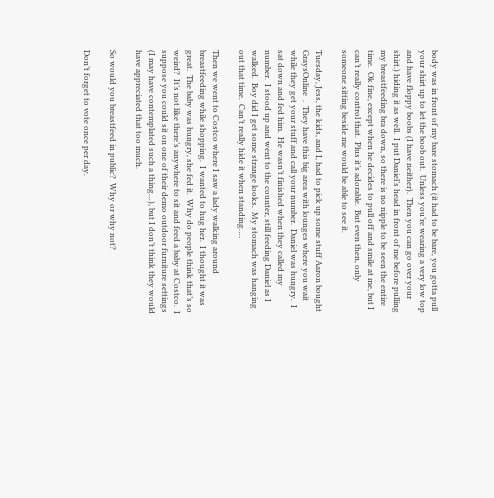body was in front of my bare stomach (it had to be bare, you gotta pull your shirt up to let the boob out.  Unless you’re wearing a very low top and have floppy boobs (I have neither).  Then you can go over your shirt.) hiding it as well.  I put Daniel’s head in front of me before pulling my breastfeeding bra down, so there is no nipple to be seen the entire time.  Ok fine, except when he decides to pull off and smile at me, but I can’t really control that.  Plus it’s adorable.  But even then, only someone sitting beside me would be able to see it.

Tuesday, Jess, the kids, and I, had to pick up some stuff Aaron bought GraysOnline  .  They have this big area with lounges where you wait while they get your stuff and call your number.  Daniel was hungry.  I sat down and fed him.  He wasn’t finished when they called my number.  I stood up and went to the counter, still feeding Daniel as I walked.  Boy did I get some strange looks.  My stomach was hanging out that time.  Can’t really hide it when standing….

Then we went to Costco where I saw a lady walking around breastfeeding while shopping.  I wanted to hug her.  I thought it was great.  The baby was hungry, she fed it.  Why do people think that’s so weird?  It’s not like there’s anywhere to sit and feed a baby at Costco.  I suppose you could sit on one of their demo outdoor furniture settings (I may have contemplated such a thing…), but I don’t think they would have appreciated that too much.

So would you breastfeed in public?  Why or why not?

Don’t forget to vote once per day.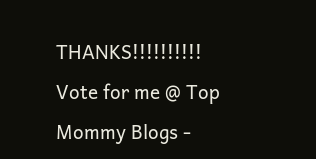THANKS!!!!!!!!!!
Vote for me @ Top Mommy Blogs -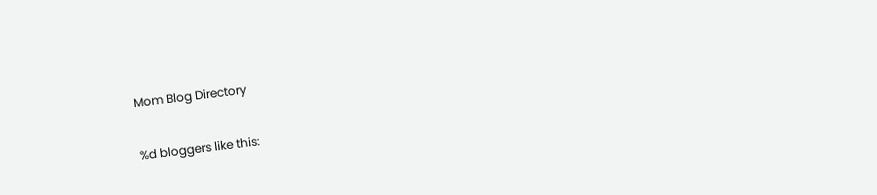Mom Blog Directory

%d bloggers like this: